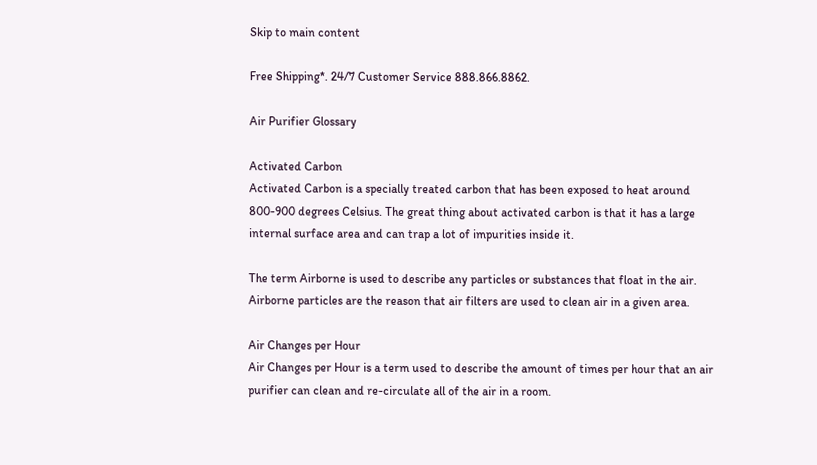Skip to main content

Free Shipping*. 24/7 Customer Service 888.866.8862.

Air Purifier Glossary

Activated Carbon
Activated Carbon is a specially treated carbon that has been exposed to heat around 800-900 degrees Celsius. The great thing about activated carbon is that it has a large internal surface area and can trap a lot of impurities inside it.

The term Airborne is used to describe any particles or substances that float in the air. Airborne particles are the reason that air filters are used to clean air in a given area.

Air Changes per Hour
Air Changes per Hour is a term used to describe the amount of times per hour that an air purifier can clean and re-circulate all of the air in a room.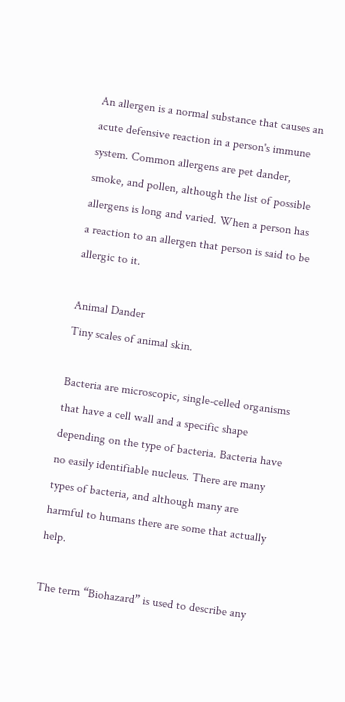An allergen is a normal substance that causes an acute defensive reaction in a person's immune system. Common allergens are pet dander, smoke, and pollen, although the list of possible allergens is long and varied. When a person has a reaction to an allergen that person is said to be allergic to it.

Animal Dander
Tiny scales of animal skin.

Bacteria are microscopic, single-celled organisms that have a cell wall and a specific shape depending on the type of bacteria. Bacteria have no easily identifiable nucleus. There are many types of bacteria, and although many are harmful to humans there are some that actually help.

The term “Biohazard” is used to describe any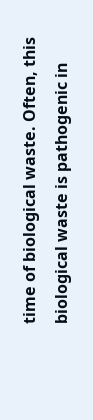time of biological waste. Often, this biological waste is pathogenic in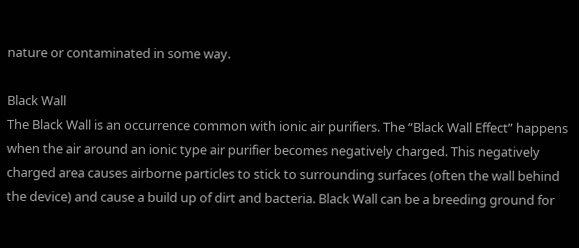nature or contaminated in some way.

Black Wall
The Black Wall is an occurrence common with ionic air purifiers. The “Black Wall Effect” happens when the air around an ionic type air purifier becomes negatively charged. This negatively charged area causes airborne particles to stick to surrounding surfaces (often the wall behind the device) and cause a build up of dirt and bacteria. Black Wall can be a breeding ground for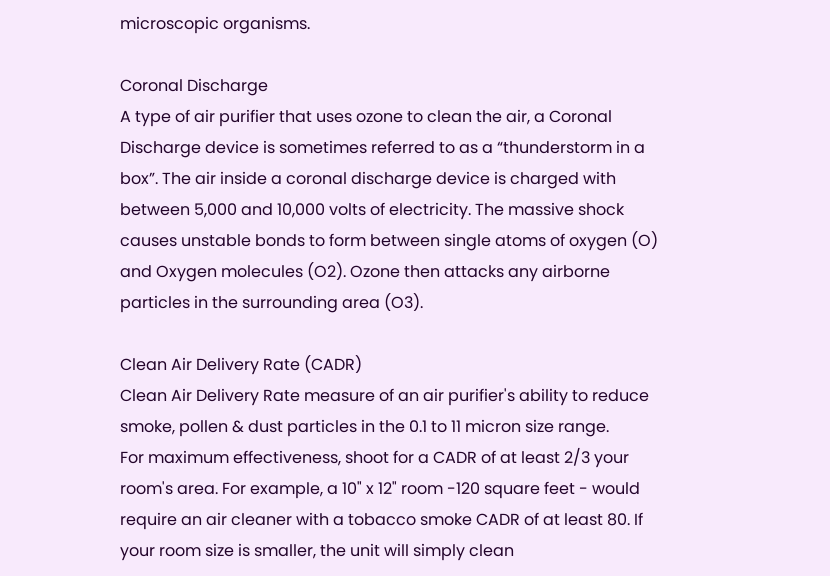microscopic organisms.

Coronal Discharge
A type of air purifier that uses ozone to clean the air, a Coronal Discharge device is sometimes referred to as a “thunderstorm in a box”. The air inside a coronal discharge device is charged with between 5,000 and 10,000 volts of electricity. The massive shock causes unstable bonds to form between single atoms of oxygen (O) and Oxygen molecules (O2). Ozone then attacks any airborne particles in the surrounding area (O3).

Clean Air Delivery Rate (CADR)
Clean Air Delivery Rate measure of an air purifier's ability to reduce smoke, pollen & dust particles in the 0.1 to 11 micron size range.
For maximum effectiveness, shoot for a CADR of at least 2/3 your room's area. For example, a 10" x 12" room -120 square feet - would require an air cleaner with a tobacco smoke CADR of at least 80. If your room size is smaller, the unit will simply clean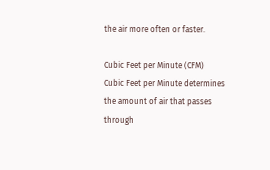the air more often or faster.

Cubic Feet per Minute (CFM)
Cubic Feet per Minute determines the amount of air that passes through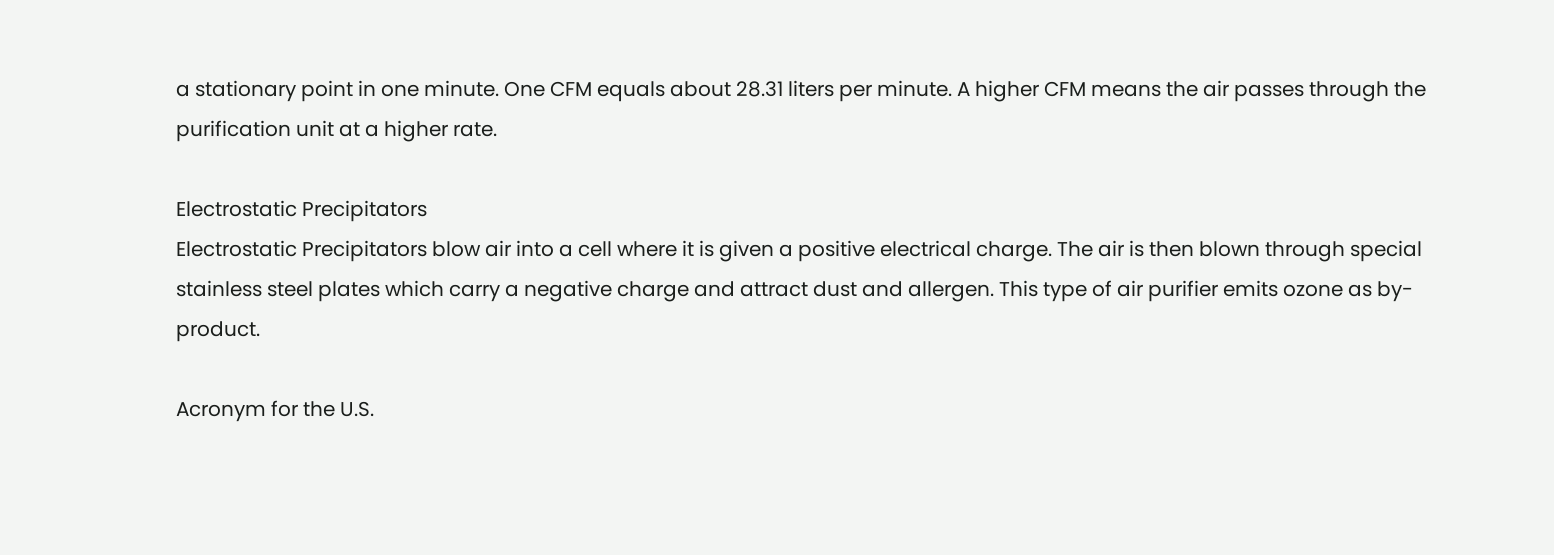a stationary point in one minute. One CFM equals about 28.31 liters per minute. A higher CFM means the air passes through the purification unit at a higher rate.

Electrostatic Precipitators
Electrostatic Precipitators blow air into a cell where it is given a positive electrical charge. The air is then blown through special stainless steel plates which carry a negative charge and attract dust and allergen. This type of air purifier emits ozone as by-product.

Acronym for the U.S.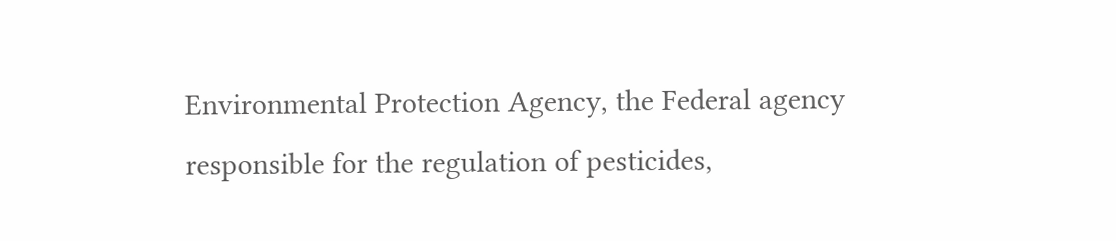Environmental Protection Agency, the Federal agency responsible for the regulation of pesticides,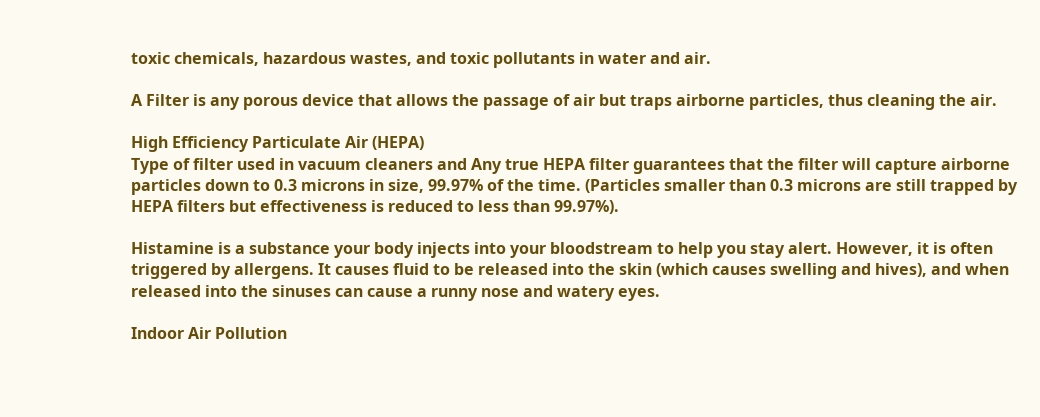toxic chemicals, hazardous wastes, and toxic pollutants in water and air.

A Filter is any porous device that allows the passage of air but traps airborne particles, thus cleaning the air.

High Efficiency Particulate Air (HEPA)
Type of filter used in vacuum cleaners and Any true HEPA filter guarantees that the filter will capture airborne particles down to 0.3 microns in size, 99.97% of the time. (Particles smaller than 0.3 microns are still trapped by HEPA filters but effectiveness is reduced to less than 99.97%).

Histamine is a substance your body injects into your bloodstream to help you stay alert. However, it is often triggered by allergens. It causes fluid to be released into the skin (which causes swelling and hives), and when released into the sinuses can cause a runny nose and watery eyes.

Indoor Air Pollution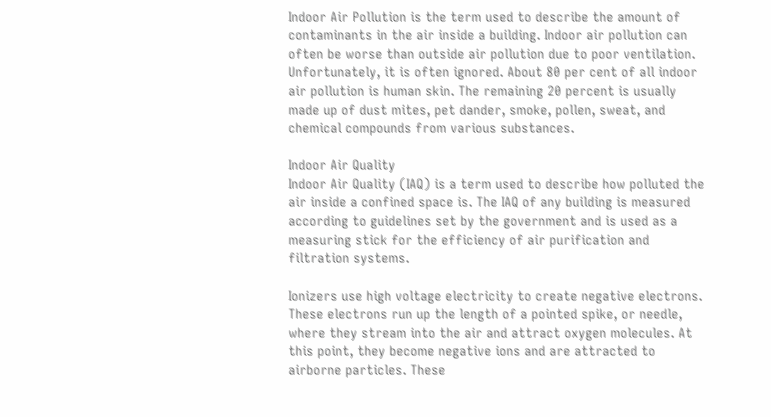Indoor Air Pollution is the term used to describe the amount of contaminants in the air inside a building. Indoor air pollution can often be worse than outside air pollution due to poor ventilation. Unfortunately, it is often ignored. About 80 per cent of all indoor air pollution is human skin. The remaining 20 percent is usually made up of dust mites, pet dander, smoke, pollen, sweat, and chemical compounds from various substances.

Indoor Air Quality
Indoor Air Quality (IAQ) is a term used to describe how polluted the air inside a confined space is. The IAQ of any building is measured according to guidelines set by the government and is used as a measuring stick for the efficiency of air purification and filtration systems.

Ionizers use high voltage electricity to create negative electrons. These electrons run up the length of a pointed spike, or needle, where they stream into the air and attract oxygen molecules. At this point, they become negative ions and are attracted to airborne particles. These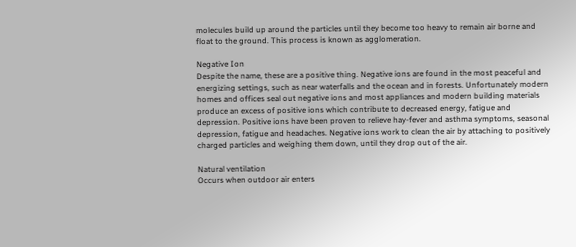molecules build up around the particles until they become too heavy to remain air borne and float to the ground. This process is known as agglomeration.

Negative Ion
Despite the name, these are a positive thing. Negative ions are found in the most peaceful and energizing settings, such as near waterfalls and the ocean and in forests. Unfortunately modern homes and offices seal out negative ions and most appliances and modern building materials produce an excess of positive ions which contribute to decreased energy, fatigue and depression. Positive ions have been proven to relieve hay-fever and asthma symptoms, seasonal depression, fatigue and headaches. Negative ions work to clean the air by attaching to positively charged particles and weighing them down, until they drop out of the air.

Natural ventilation
Occurs when outdoor air enters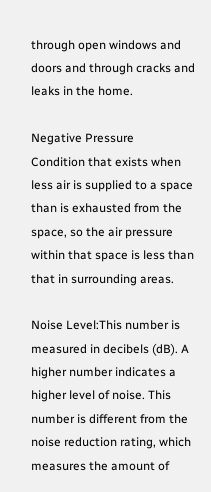through open windows and doors and through cracks and leaks in the home.

Negative Pressure
Condition that exists when less air is supplied to a space than is exhausted from the space, so the air pressure within that space is less than that in surrounding areas.

Noise Level:This number is measured in decibels (dB). A higher number indicates a higher level of noise. This number is different from the noise reduction rating, which measures the amount of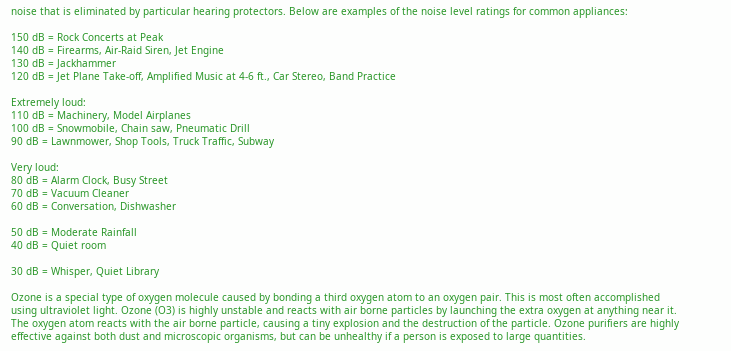noise that is eliminated by particular hearing protectors. Below are examples of the noise level ratings for common appliances:

150 dB = Rock Concerts at Peak
140 dB = Firearms, Air-Raid Siren, Jet Engine
130 dB = Jackhammer
120 dB = Jet Plane Take-off, Amplified Music at 4-6 ft., Car Stereo, Band Practice

Extremely loud:
110 dB = Machinery, Model Airplanes
100 dB = Snowmobile, Chain saw, Pneumatic Drill
90 dB = Lawnmower, Shop Tools, Truck Traffic, Subway

Very loud:
80 dB = Alarm Clock, Busy Street
70 dB = Vacuum Cleaner
60 dB = Conversation, Dishwasher

50 dB = Moderate Rainfall
40 dB = Quiet room

30 dB = Whisper, Quiet Library

Ozone is a special type of oxygen molecule caused by bonding a third oxygen atom to an oxygen pair. This is most often accomplished using ultraviolet light. Ozone (O3) is highly unstable and reacts with air borne particles by launching the extra oxygen at anything near it. The oxygen atom reacts with the air borne particle, causing a tiny explosion and the destruction of the particle. Ozone purifiers are highly effective against both dust and microscopic organisms, but can be unhealthy if a person is exposed to large quantities.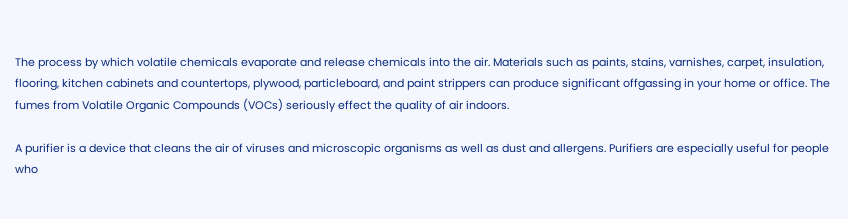The process by which volatile chemicals evaporate and release chemicals into the air. Materials such as paints, stains, varnishes, carpet, insulation, flooring, kitchen cabinets and countertops, plywood, particleboard, and paint strippers can produce significant offgassing in your home or office. The fumes from Volatile Organic Compounds (VOCs) seriously effect the quality of air indoors.

A purifier is a device that cleans the air of viruses and microscopic organisms as well as dust and allergens. Purifiers are especially useful for people who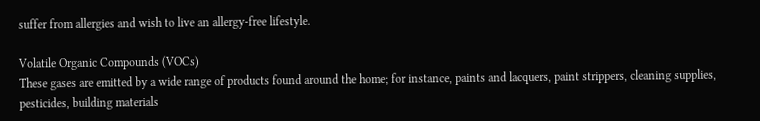suffer from allergies and wish to live an allergy-free lifestyle.

Volatile Organic Compounds (VOCs)
These gases are emitted by a wide range of products found around the home; for instance, paints and lacquers, paint strippers, cleaning supplies, pesticides, building materials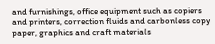and furnishings, office equipment such as copiers and printers, correction fluids and carbonless copy paper, graphics and craft materials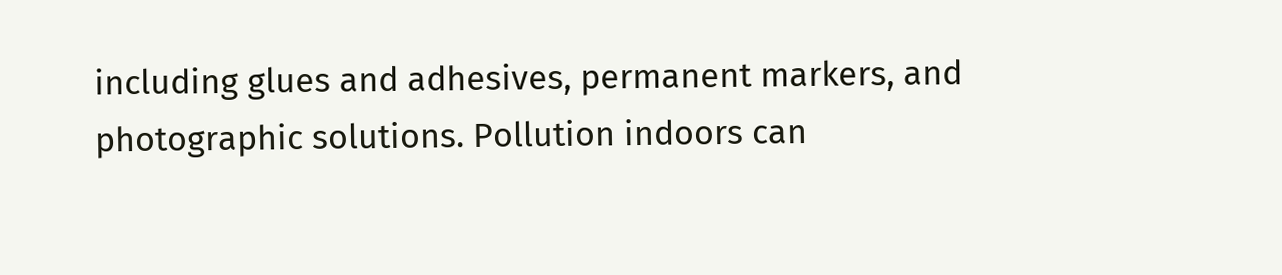including glues and adhesives, permanent markers, and photographic solutions. Pollution indoors can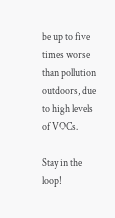be up to five times worse than pollution outdoors, due to high levels of VOCs.

Stay in the loop!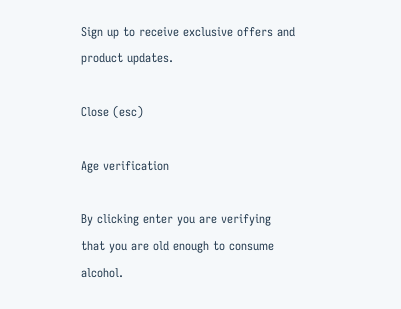Sign up to receive exclusive offers and product updates.

Close (esc)

Age verification

By clicking enter you are verifying that you are old enough to consume alcohol.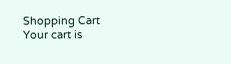Shopping Cart
Your cart is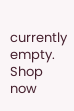currently empty.
Shop now